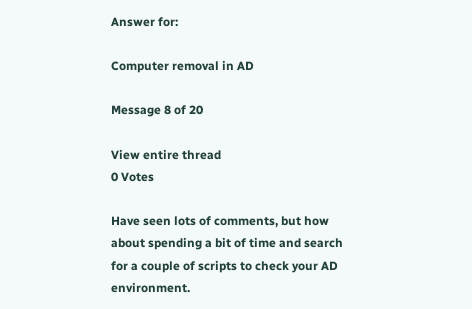Answer for:

Computer removal in AD

Message 8 of 20

View entire thread
0 Votes

Have seen lots of comments, but how about spending a bit of time and search for a couple of scripts to check your AD environment.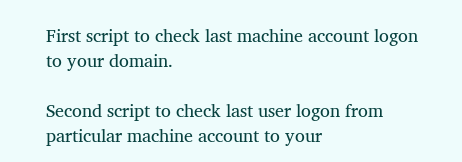First script to check last machine account logon to your domain.

Second script to check last user logon from particular machine account to your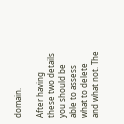domain.

After having these two details you should be able to assess what to delete and what not. The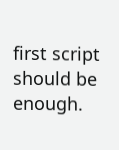first script should be enough.